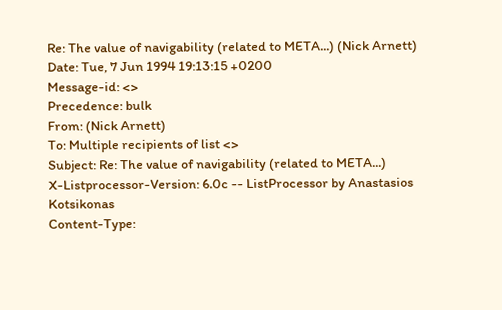Re: The value of navigability (related to META...) (Nick Arnett)
Date: Tue, 7 Jun 1994 19:13:15 +0200
Message-id: <>
Precedence: bulk
From: (Nick Arnett)
To: Multiple recipients of list <>
Subject: Re: The value of navigability (related to META...)
X-Listprocessor-Version: 6.0c -- ListProcessor by Anastasios Kotsikonas
Content-Type: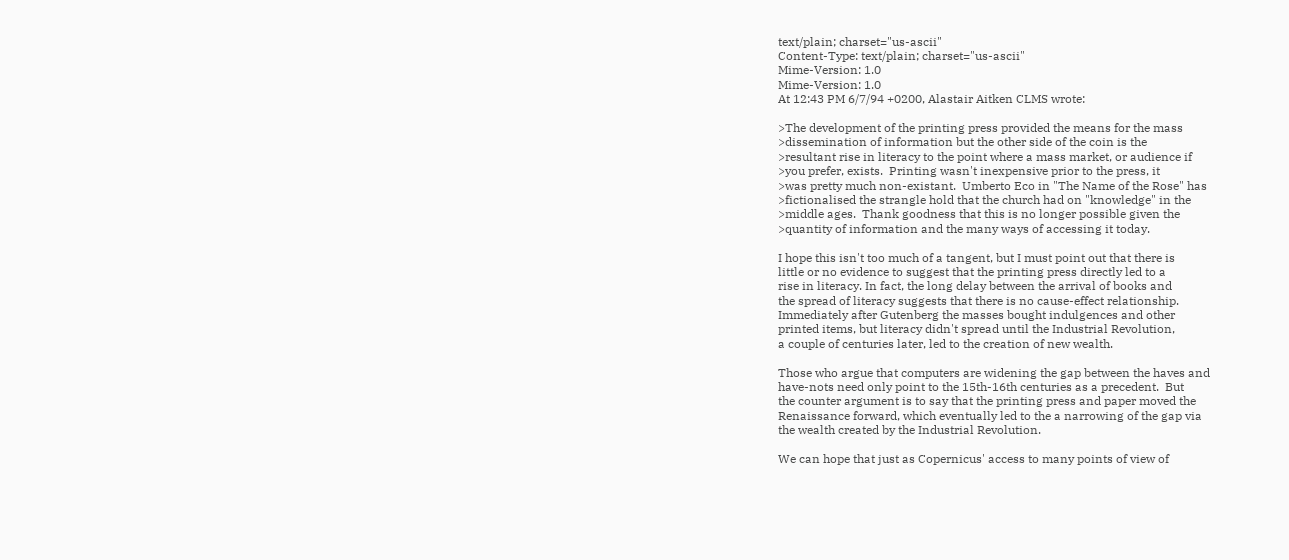text/plain; charset="us-ascii"
Content-Type: text/plain; charset="us-ascii"
Mime-Version: 1.0
Mime-Version: 1.0
At 12:43 PM 6/7/94 +0200, Alastair Aitken CLMS wrote:

>The development of the printing press provided the means for the mass
>dissemination of information but the other side of the coin is the
>resultant rise in literacy to the point where a mass market, or audience if
>you prefer, exists.  Printing wasn't inexpensive prior to the press, it
>was pretty much non-existant.  Umberto Eco in "The Name of the Rose" has
>fictionalised the strangle hold that the church had on "knowledge" in the
>middle ages.  Thank goodness that this is no longer possible given the
>quantity of information and the many ways of accessing it today.

I hope this isn't too much of a tangent, but I must point out that there is
little or no evidence to suggest that the printing press directly led to a
rise in literacy. In fact, the long delay between the arrival of books and
the spread of literacy suggests that there is no cause-effect relationship.
Immediately after Gutenberg the masses bought indulgences and other
printed items, but literacy didn't spread until the Industrial Revolution,
a couple of centuries later, led to the creation of new wealth.

Those who argue that computers are widening the gap between the haves and
have-nots need only point to the 15th-16th centuries as a precedent.  But
the counter argument is to say that the printing press and paper moved the
Renaissance forward, which eventually led to the a narrowing of the gap via
the wealth created by the Industrial Revolution.

We can hope that just as Copernicus' access to many points of view of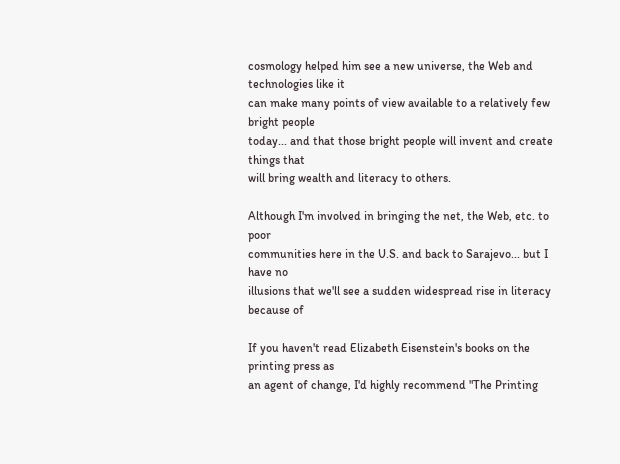cosmology helped him see a new universe, the Web and technologies like it
can make many points of view available to a relatively few bright people
today... and that those bright people will invent and create things that
will bring wealth and literacy to others.

Although I'm involved in bringing the net, the Web, etc. to poor
communities here in the U.S. and back to Sarajevo... but I have no
illusions that we'll see a sudden widespread rise in literacy because of

If you haven't read Elizabeth Eisenstein's books on the printing press as
an agent of change, I'd highly recommend "The Printing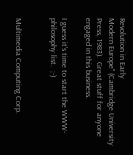Revolution in Early
Modern Europe" (Cambridge University Press, 1983).  Great stuff for anyone
engaged in this business.

I guess it's time to start the WWW-philosophy list.  ;-)


Multimedia Computing Corp.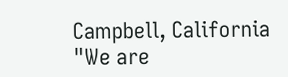Campbell, California
"We are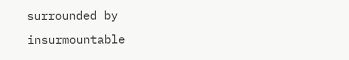surrounded by insurmountable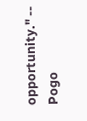opportunity." -- Pogo